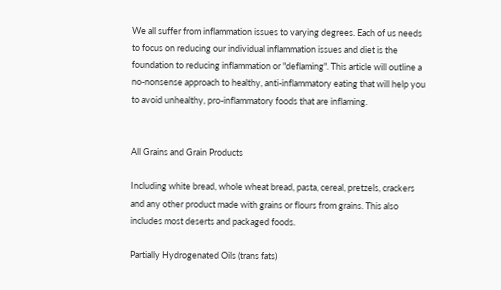We all suffer from inflammation issues to varying degrees. Each of us needs to focus on reducing our individual inflammation issues and diet is the foundation to reducing inflammation or "deflaming". This article will outline a no-nonsense approach to healthy, anti-inflammatory eating that will help you to avoid unhealthy, pro-inflammatory foods that are inflaming.


All Grains and Grain Products

Including white bread, whole wheat bread, pasta, cereal, pretzels, crackers and any other product made with grains or flours from grains. This also includes most deserts and packaged foods.

Partially Hydrogenated Oils (trans fats)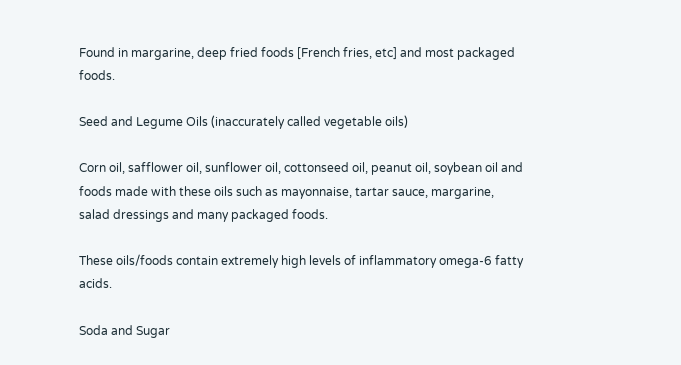Found in margarine, deep fried foods [French fries, etc] and most packaged foods.

Seed and Legume Oils (inaccurately called vegetable oils)

Corn oil, safflower oil, sunflower oil, cottonseed oil, peanut oil, soybean oil and foods made with these oils such as mayonnaise, tartar sauce, margarine, salad dressings and many packaged foods.

These oils/foods contain extremely high levels of inflammatory omega-6 fatty acids.

Soda and Sugar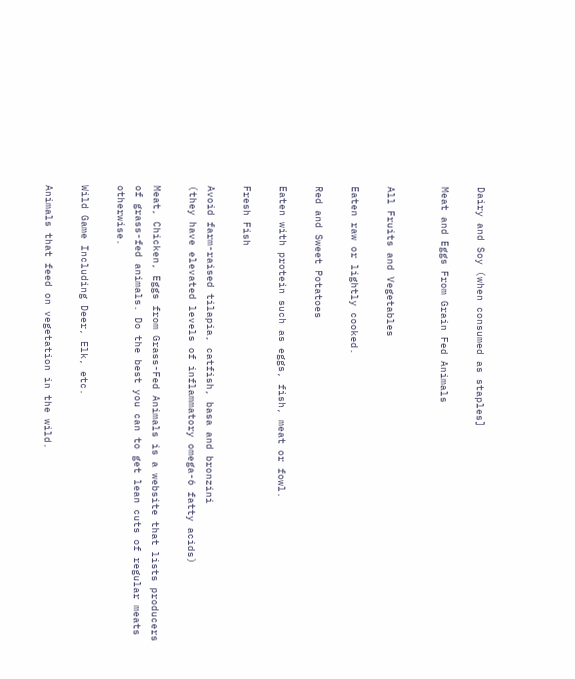Dairy and Soy (when consumed as staples]

Meat and Eggs From Grain Fed Animals


All Fruits and Vegetables

Eaten raw or lightly cooked.

Red and Sweet Potatoes

Eaten with protein such as eggs, fish, meat or fowl.

Fresh Fish

Avoid farm-raised tilapia, catfish, basa and bronzini
(they have elevated levels of inflammatory omega-6 fatty acids)

Meat, Chicken, Eggs from Grass-Fed Animals is a website that lists producers of grass-fed animals. Do the best you can to get lean cuts of regular meats otherwise.

Wild Game Including Deer, Elk, etc.

Animals that feed on vegetation in the wild.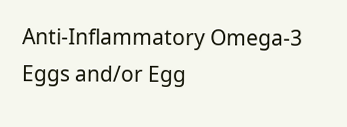Anti-Inflammatory Omega-3 Eggs and/or Egg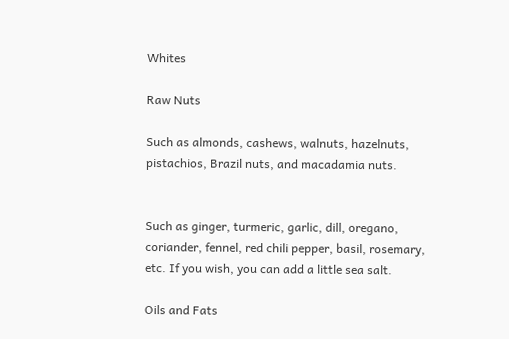Whites

Raw Nuts

Such as almonds, cashews, walnuts, hazelnuts, pistachios, Brazil nuts, and macadamia nuts.


Such as ginger, turmeric, garlic, dill, oregano, coriander, fennel, red chili pepper, basil, rosemary, etc. If you wish, you can add a little sea salt.

Oils and Fats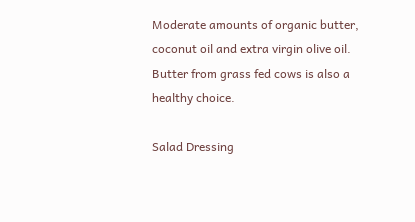Moderate amounts of organic butter, coconut oil and extra virgin olive oil. Butter from grass fed cows is also a healthy choice.

Salad Dressing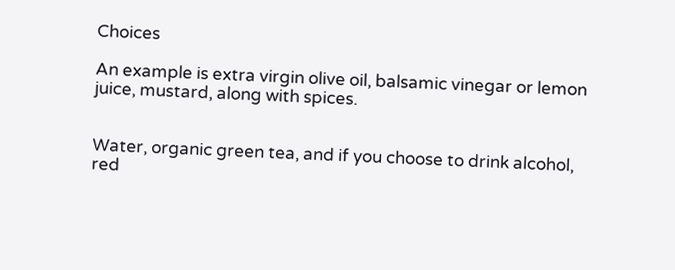Choices

An example is extra virgin olive oil, balsamic vinegar or lemon juice, mustard, along with spices.


Water, organic green tea, and if you choose to drink alcohol, red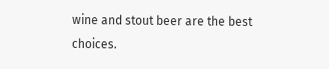wine and stout beer are the best choices.